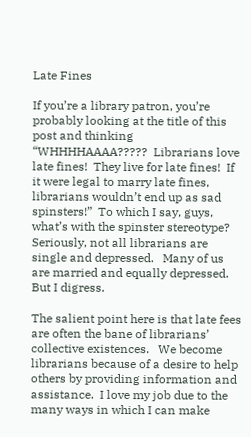Late Fines

If you’re a library patron, you’re probably looking at the title of this post and thinking “WHHHHAAAA?????  Librarians love late fines!  They live for late fines!  If it were legal to marry late fines, librarians wouldn’t end up as sad spinsters!”  To which I say, guys, what’s with the spinster stereotype?  Seriously, not all librarians are single and depressed.   Many of us are married and equally depressed.  But I digress.

The salient point here is that late fees are often the bane of librarians’ collective existences.   We become librarians because of a desire to help others by providing information and assistance.  I love my job due to the many ways in which I can make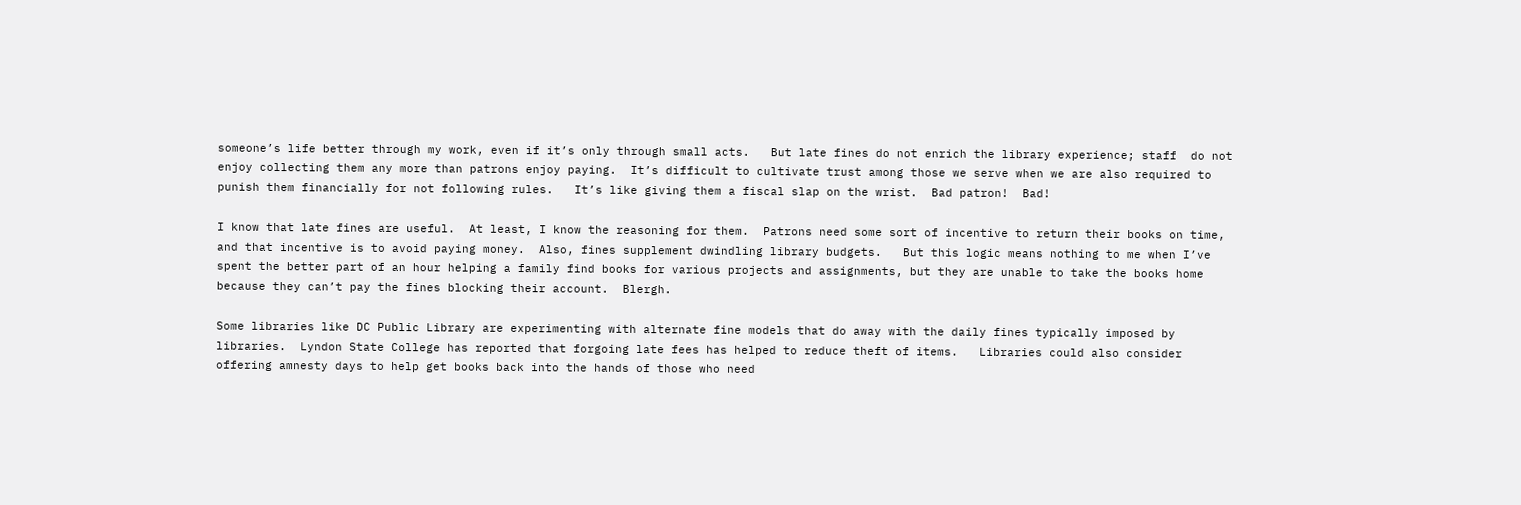someone’s life better through my work, even if it’s only through small acts.   But late fines do not enrich the library experience; staff  do not enjoy collecting them any more than patrons enjoy paying.  It’s difficult to cultivate trust among those we serve when we are also required to punish them financially for not following rules.   It’s like giving them a fiscal slap on the wrist.  Bad patron!  Bad!

I know that late fines are useful.  At least, I know the reasoning for them.  Patrons need some sort of incentive to return their books on time, and that incentive is to avoid paying money.  Also, fines supplement dwindling library budgets.   But this logic means nothing to me when I’ve spent the better part of an hour helping a family find books for various projects and assignments, but they are unable to take the books home because they can’t pay the fines blocking their account.  Blergh.

Some libraries like DC Public Library are experimenting with alternate fine models that do away with the daily fines typically imposed by libraries.  Lyndon State College has reported that forgoing late fees has helped to reduce theft of items.   Libraries could also consider offering amnesty days to help get books back into the hands of those who need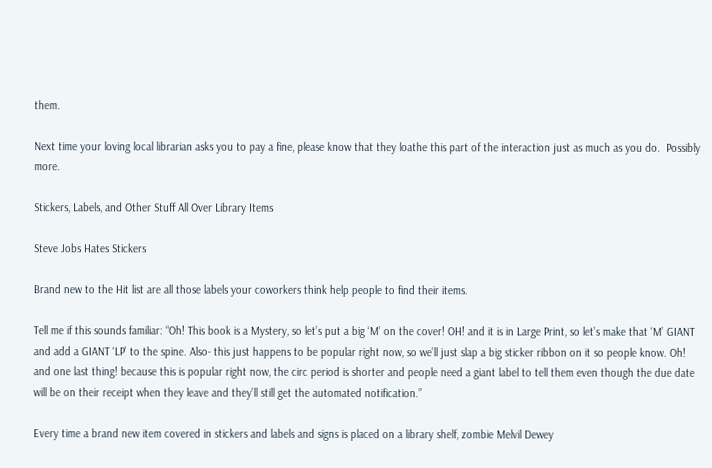them.

Next time your loving local librarian asks you to pay a fine, please know that they loathe this part of the interaction just as much as you do.  Possibly more.

Stickers, Labels, and Other Stuff All Over Library Items

Steve Jobs Hates Stickers

Brand new to the Hit list are all those labels your coworkers think help people to find their items.

Tell me if this sounds familiar: “Oh! This book is a Mystery, so let’s put a big ‘M’ on the cover! OH! and it is in Large Print, so let’s make that ‘M’ GIANT and add a GIANT ‘LP’ to the spine. Also- this just happens to be popular right now, so we’ll just slap a big sticker ribbon on it so people know. Oh! and one last thing! because this is popular right now, the circ period is shorter and people need a giant label to tell them even though the due date will be on their receipt when they leave and they’ll still get the automated notification.”

Every time a brand new item covered in stickers and labels and signs is placed on a library shelf, zombie Melvil Dewey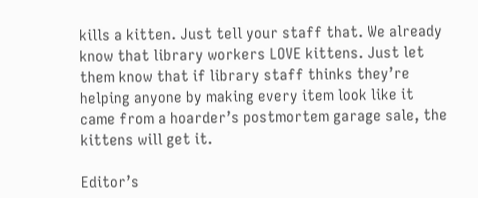kills a kitten. Just tell your staff that. We already know that library workers LOVE kittens. Just let them know that if library staff thinks they’re helping anyone by making every item look like it came from a hoarder’s postmortem garage sale, the kittens will get it.

Editor’s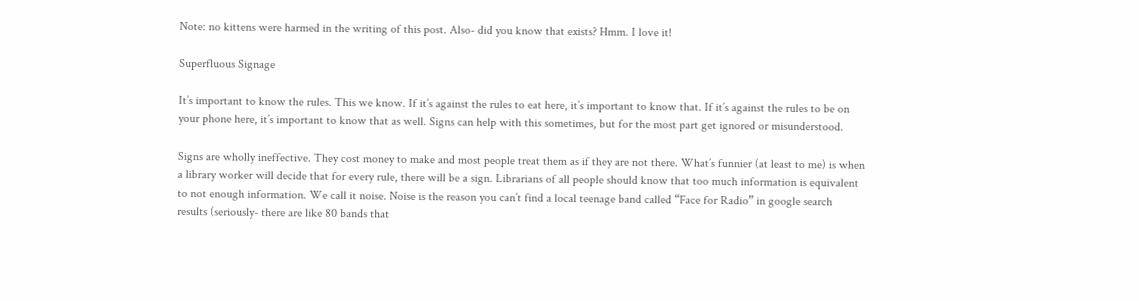Note: no kittens were harmed in the writing of this post. Also- did you know that exists? Hmm. I love it!

Superfluous Signage

It’s important to know the rules. This we know. If it’s against the rules to eat here, it’s important to know that. If it’s against the rules to be on your phone here, it’s important to know that as well. Signs can help with this sometimes, but for the most part get ignored or misunderstood.

Signs are wholly ineffective. They cost money to make and most people treat them as if they are not there. What’s funnier (at least to me) is when a library worker will decide that for every rule, there will be a sign. Librarians of all people should know that too much information is equivalent to not enough information. We call it noise. Noise is the reason you can’t find a local teenage band called “Face for Radio” in google search results (seriously- there are like 80 bands that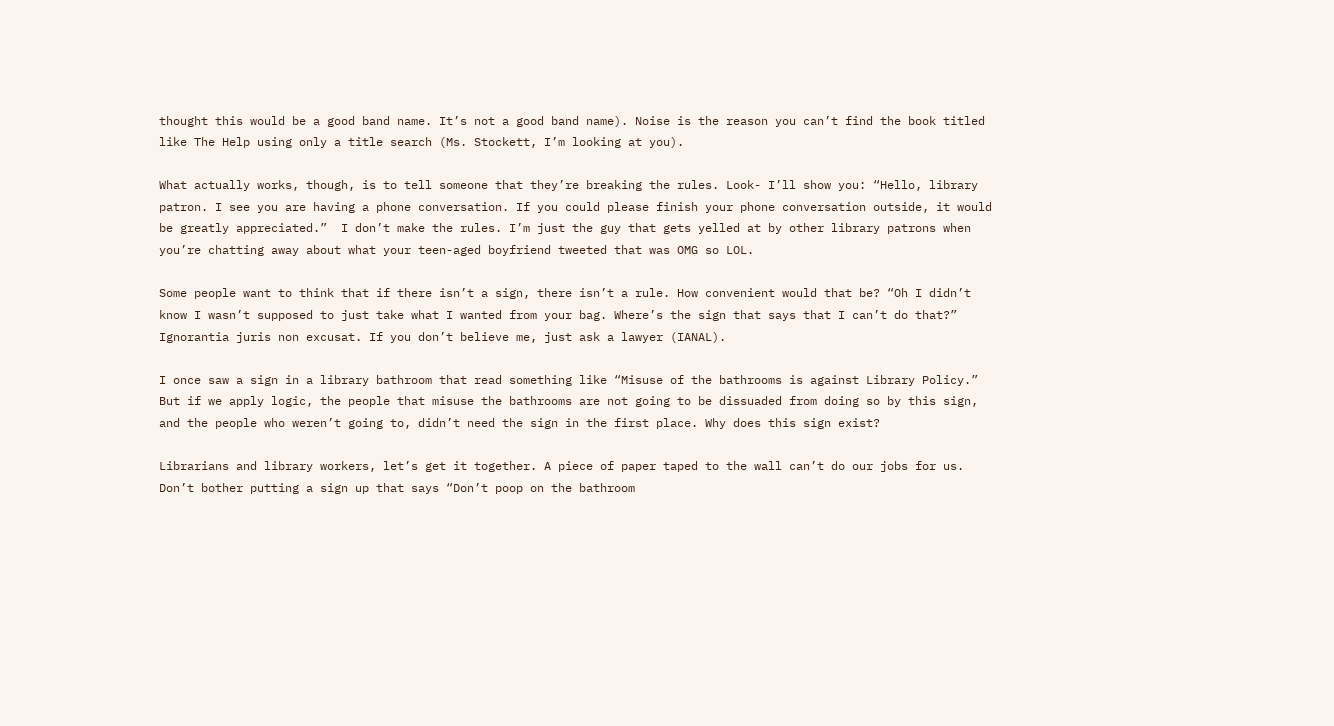thought this would be a good band name. It’s not a good band name). Noise is the reason you can’t find the book titled like The Help using only a title search (Ms. Stockett, I’m looking at you).

What actually works, though, is to tell someone that they’re breaking the rules. Look- I’ll show you: “Hello, library patron. I see you are having a phone conversation. If you could please finish your phone conversation outside, it would be greatly appreciated.”  I don’t make the rules. I’m just the guy that gets yelled at by other library patrons when you’re chatting away about what your teen-aged boyfriend tweeted that was OMG so LOL.

Some people want to think that if there isn’t a sign, there isn’t a rule. How convenient would that be? “Oh I didn’t know I wasn’t supposed to just take what I wanted from your bag. Where’s the sign that says that I can’t do that?” Ignorantia juris non excusat. If you don’t believe me, just ask a lawyer (IANAL).

I once saw a sign in a library bathroom that read something like “Misuse of the bathrooms is against Library Policy.” But if we apply logic, the people that misuse the bathrooms are not going to be dissuaded from doing so by this sign, and the people who weren’t going to, didn’t need the sign in the first place. Why does this sign exist?

Librarians and library workers, let’s get it together. A piece of paper taped to the wall can’t do our jobs for us. Don’t bother putting a sign up that says “Don’t poop on the bathroom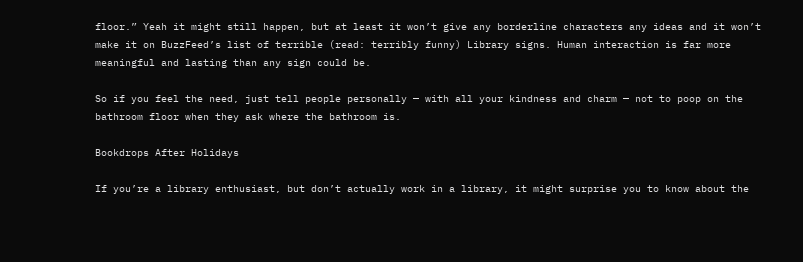floor.” Yeah it might still happen, but at least it won’t give any borderline characters any ideas and it won’t make it on BuzzFeed’s list of terrible (read: terribly funny) Library signs. Human interaction is far more meaningful and lasting than any sign could be.

So if you feel the need, just tell people personally — with all your kindness and charm — not to poop on the bathroom floor when they ask where the bathroom is.

Bookdrops After Holidays

If you’re a library enthusiast, but don’t actually work in a library, it might surprise you to know about the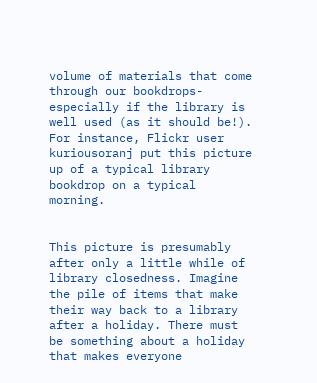volume of materials that come through our bookdrops- especially if the library is well used (as it should be!). For instance, Flickr user kuriousoranj put this picture up of a typical library bookdrop on a typical morning.


This picture is presumably after only a little while of library closedness. Imagine the pile of items that make their way back to a library after a holiday. There must be something about a holiday that makes everyone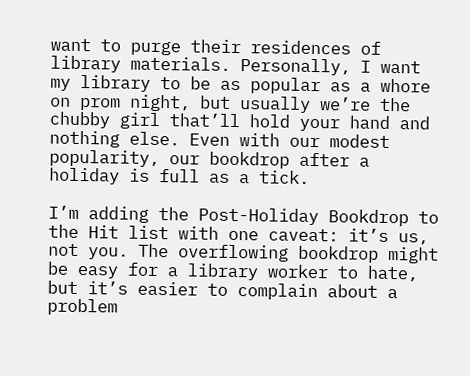want to purge their residences of library materials. Personally, I want my library to be as popular as a whore on prom night, but usually we’re the chubby girl that’ll hold your hand and nothing else. Even with our modest popularity, our bookdrop after a holiday is full as a tick.

I’m adding the Post-Holiday Bookdrop to the Hit list with one caveat: it’s us, not you. The overflowing bookdrop might be easy for a library worker to hate, but it’s easier to complain about a problem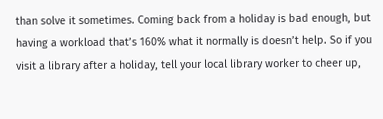than solve it sometimes. Coming back from a holiday is bad enough, but having a workload that’s 160% what it normally is doesn’t help. So if you visit a library after a holiday, tell your local library worker to cheer up,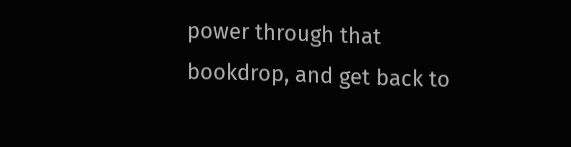power through that bookdrop, and get back to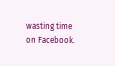wasting time on Facebook.